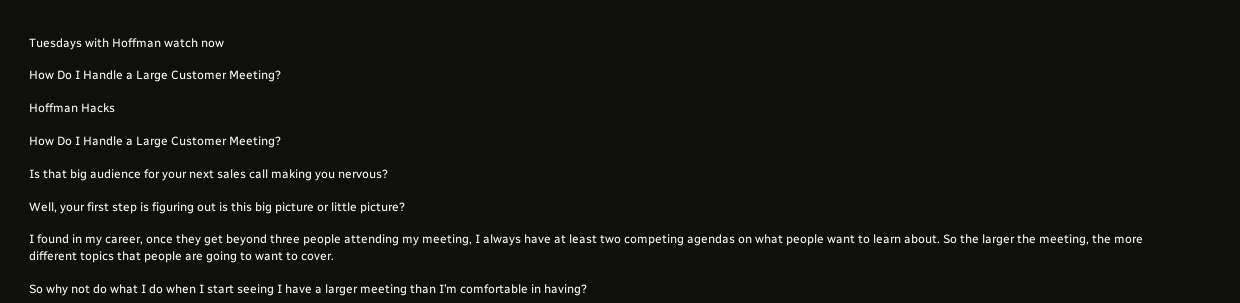Tuesdays with Hoffman watch now

How Do I Handle a Large Customer Meeting?

Hoffman Hacks

How Do I Handle a Large Customer Meeting?

Is that big audience for your next sales call making you nervous?

Well, your first step is figuring out is this big picture or little picture?

I found in my career, once they get beyond three people attending my meeting, I always have at least two competing agendas on what people want to learn about. So the larger the meeting, the more different topics that people are going to want to cover.

So why not do what I do when I start seeing I have a larger meeting than I’m comfortable in having?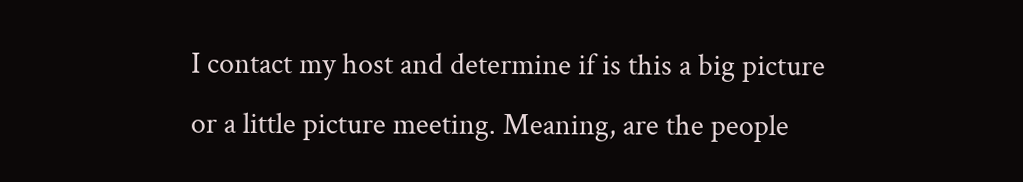I contact my host and determine if is this a big picture or a little picture meeting. Meaning, are the people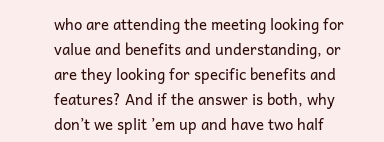who are attending the meeting looking for value and benefits and understanding, or are they looking for specific benefits and features? And if the answer is both, why don’t we split ’em up and have two half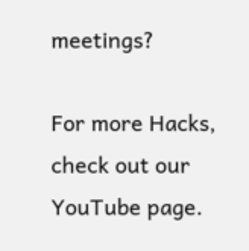meetings?

For more Hacks, check out our YouTube page.